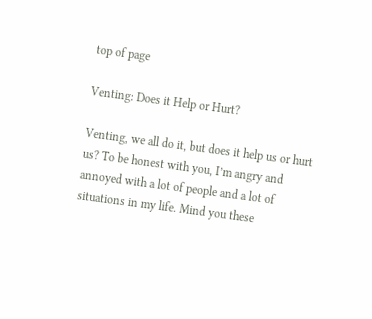top of page

Venting: Does it Help or Hurt?

Venting, we all do it, but does it help us or hurt us? To be honest with you, I’m angry and annoyed with a lot of people and a lot of situations in my life. Mind you these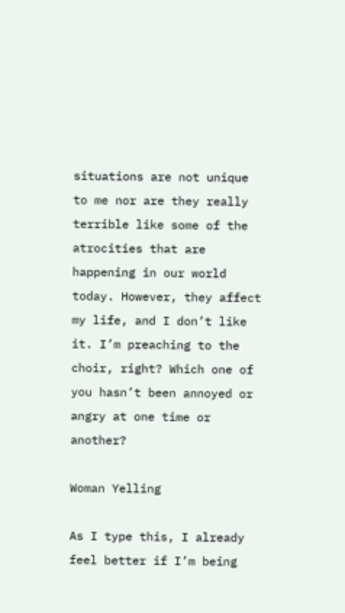situations are not unique to me nor are they really terrible like some of the atrocities that are happening in our world today. However, they affect my life, and I don’t like it. I’m preaching to the choir, right? Which one of you hasn’t been annoyed or angry at one time or another?

Woman Yelling

As I type this, I already feel better if I’m being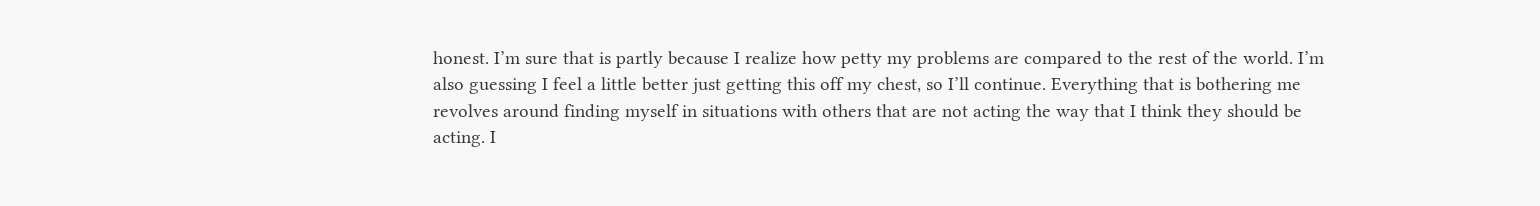honest. I’m sure that is partly because I realize how petty my problems are compared to the rest of the world. I’m also guessing I feel a little better just getting this off my chest, so I’ll continue. Everything that is bothering me revolves around finding myself in situations with others that are not acting the way that I think they should be acting. I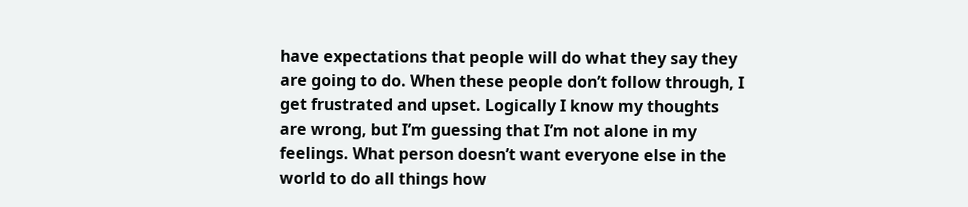have expectations that people will do what they say they are going to do. When these people don’t follow through, I get frustrated and upset. Logically I know my thoughts are wrong, but I’m guessing that I’m not alone in my feelings. What person doesn’t want everyone else in the world to do all things how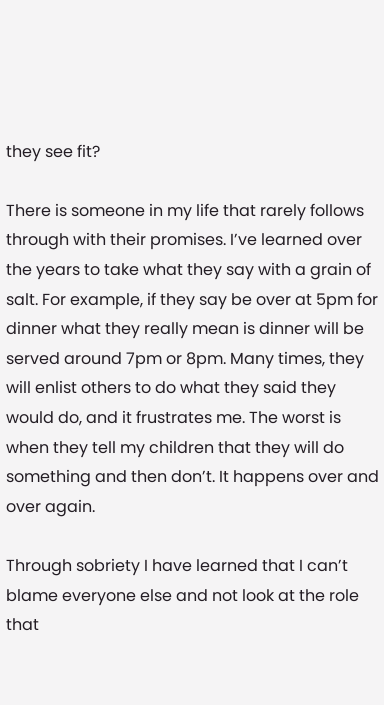they see fit?

There is someone in my life that rarely follows through with their promises. I’ve learned over the years to take what they say with a grain of salt. For example, if they say be over at 5pm for dinner what they really mean is dinner will be served around 7pm or 8pm. Many times, they will enlist others to do what they said they would do, and it frustrates me. The worst is when they tell my children that they will do something and then don’t. It happens over and over again.

Through sobriety I have learned that I can’t blame everyone else and not look at the role that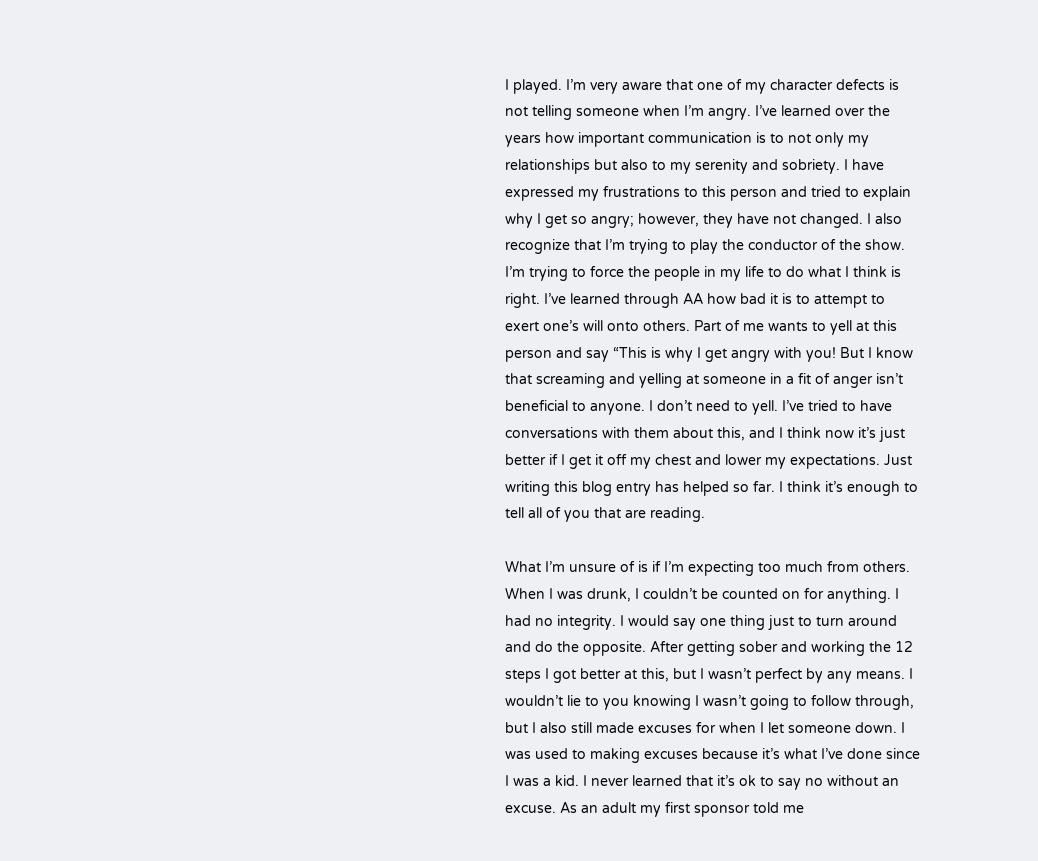I played. I’m very aware that one of my character defects is not telling someone when I’m angry. I’ve learned over the years how important communication is to not only my relationships but also to my serenity and sobriety. I have expressed my frustrations to this person and tried to explain why I get so angry; however, they have not changed. I also recognize that I’m trying to play the conductor of the show. I’m trying to force the people in my life to do what I think is right. I’ve learned through AA how bad it is to attempt to exert one’s will onto others. Part of me wants to yell at this person and say “This is why I get angry with you! But I know that screaming and yelling at someone in a fit of anger isn’t beneficial to anyone. I don’t need to yell. I’ve tried to have conversations with them about this, and I think now it’s just better if I get it off my chest and lower my expectations. Just writing this blog entry has helped so far. I think it’s enough to tell all of you that are reading.

What I’m unsure of is if I’m expecting too much from others. When I was drunk, I couldn’t be counted on for anything. I had no integrity. I would say one thing just to turn around and do the opposite. After getting sober and working the 12 steps I got better at this, but I wasn’t perfect by any means. I wouldn’t lie to you knowing I wasn’t going to follow through, but I also still made excuses for when I let someone down. I was used to making excuses because it’s what I’ve done since I was a kid. I never learned that it’s ok to say no without an excuse. As an adult my first sponsor told me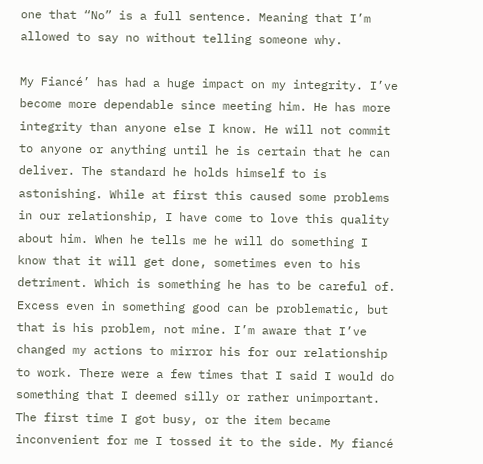one that “No” is a full sentence. Meaning that I’m allowed to say no without telling someone why.

My Fiancé’ has had a huge impact on my integrity. I’ve become more dependable since meeting him. He has more integrity than anyone else I know. He will not commit to anyone or anything until he is certain that he can deliver. The standard he holds himself to is astonishing. While at first this caused some problems in our relationship, I have come to love this quality about him. When he tells me he will do something I know that it will get done, sometimes even to his detriment. Which is something he has to be careful of. Excess even in something good can be problematic, but that is his problem, not mine. I’m aware that I’ve changed my actions to mirror his for our relationship to work. There were a few times that I said I would do something that I deemed silly or rather unimportant. The first time I got busy, or the item became inconvenient for me I tossed it to the side. My fiancé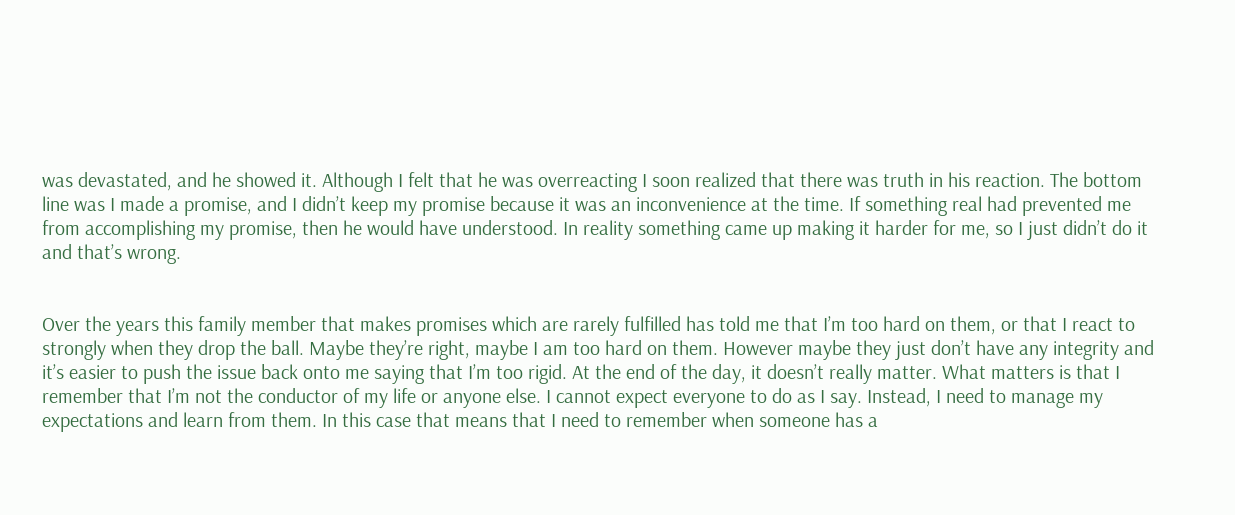was devastated, and he showed it. Although I felt that he was overreacting I soon realized that there was truth in his reaction. The bottom line was I made a promise, and I didn’t keep my promise because it was an inconvenience at the time. If something real had prevented me from accomplishing my promise, then he would have understood. In reality something came up making it harder for me, so I just didn’t do it and that’s wrong.


Over the years this family member that makes promises which are rarely fulfilled has told me that I’m too hard on them, or that I react to strongly when they drop the ball. Maybe they’re right, maybe I am too hard on them. However maybe they just don’t have any integrity and it’s easier to push the issue back onto me saying that I’m too rigid. At the end of the day, it doesn’t really matter. What matters is that I remember that I’m not the conductor of my life or anyone else. I cannot expect everyone to do as I say. Instead, I need to manage my expectations and learn from them. In this case that means that I need to remember when someone has a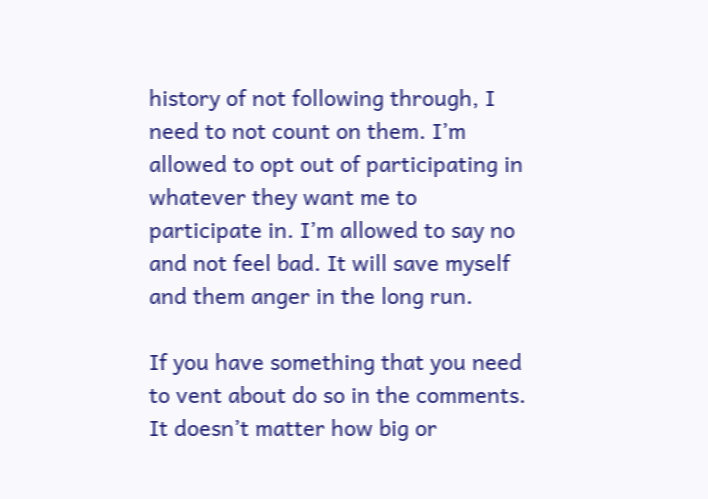history of not following through, I need to not count on them. I’m allowed to opt out of participating in whatever they want me to participate in. I’m allowed to say no and not feel bad. It will save myself and them anger in the long run.

If you have something that you need to vent about do so in the comments. It doesn’t matter how big or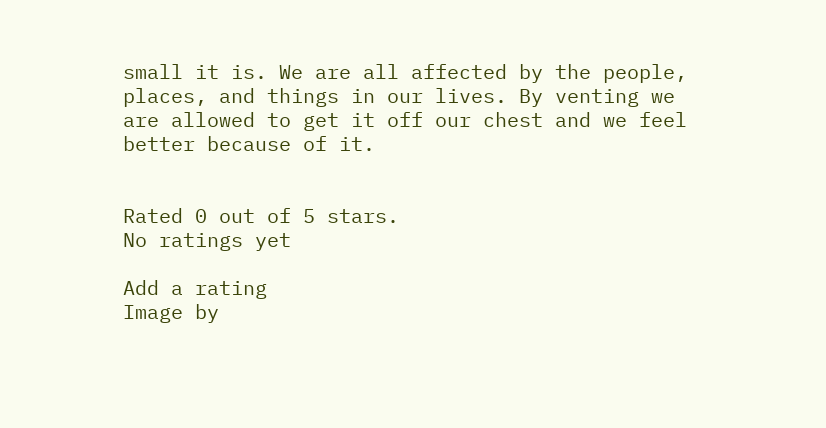small it is. We are all affected by the people, places, and things in our lives. By venting we are allowed to get it off our chest and we feel better because of it.


Rated 0 out of 5 stars.
No ratings yet

Add a rating
Image by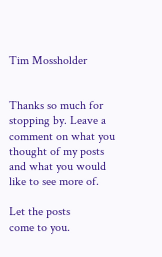Tim Mossholder


Thanks so much for stopping by. Leave a comment on what you thought of my posts and what you would like to see more of.

Let the posts
come to you.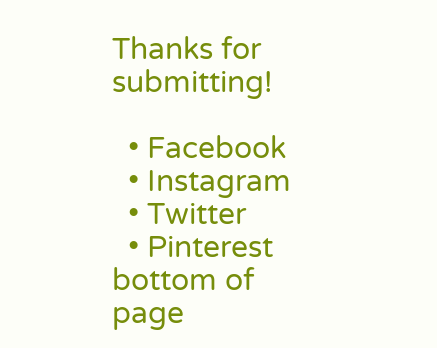Thanks for submitting!

  • Facebook
  • Instagram
  • Twitter
  • Pinterest
bottom of page